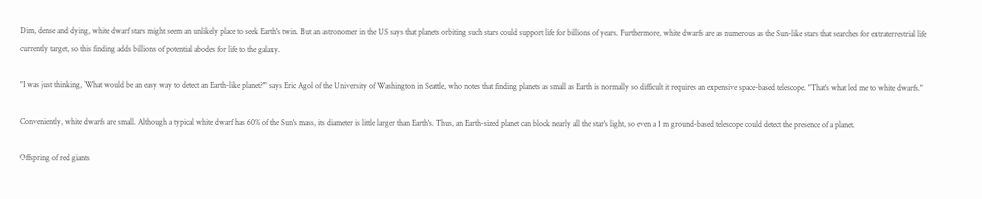Dim, dense and dying, white dwarf stars might seem an unlikely place to seek Earth's twin. But an astronomer in the US says that planets orbiting such stars could support life for billions of years. Furthermore, white dwarfs are as numerous as the Sun-like stars that searches for extraterrestrial life currently target, so this finding adds billions of potential abodes for life to the galaxy.

"I was just thinking, `What would be an easy way to detect an Earth-like planet?'" says Eric Agol of the University of Washington in Seattle, who notes that finding planets as small as Earth is normally so difficult it requires an expensive space-based telescope. "That's what led me to white dwarfs."

Conveniently, white dwarfs are small. Although a typical white dwarf has 60% of the Sun's mass, its diameter is little larger than Earth's. Thus, an Earth-sized planet can block nearly all the star's light, so even a 1 m ground-based telescope could detect the presence of a planet.

Offspring of red giants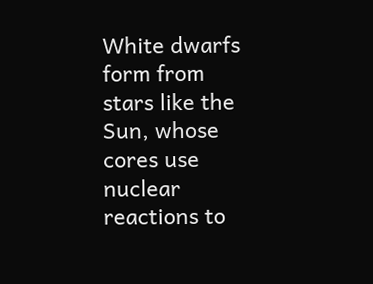White dwarfs form from stars like the Sun, whose cores use nuclear reactions to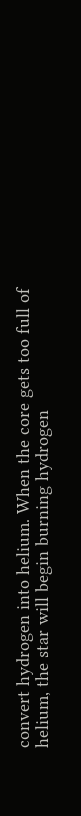convert hydrogen into helium. When the core gets too full of helium, the star will begin burning hydrogen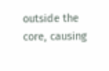outside the core, causing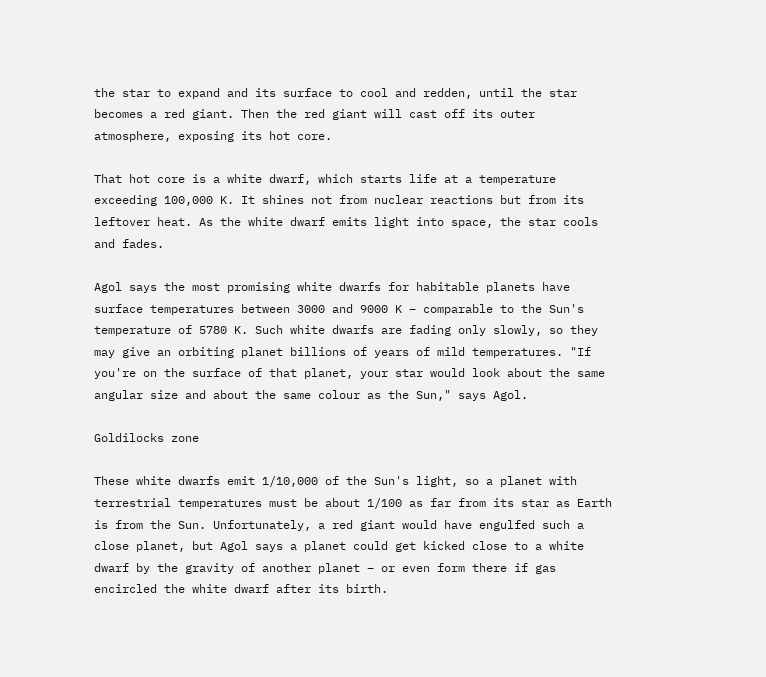the star to expand and its surface to cool and redden, until the star becomes a red giant. Then the red giant will cast off its outer atmosphere, exposing its hot core.

That hot core is a white dwarf, which starts life at a temperature exceeding 100,000 K. It shines not from nuclear reactions but from its leftover heat. As the white dwarf emits light into space, the star cools and fades.

Agol says the most promising white dwarfs for habitable planets have surface temperatures between 3000 and 9000 K – comparable to the Sun's temperature of 5780 K. Such white dwarfs are fading only slowly, so they may give an orbiting planet billions of years of mild temperatures. "If you're on the surface of that planet, your star would look about the same angular size and about the same colour as the Sun," says Agol.

Goldilocks zone

These white dwarfs emit 1/10,000 of the Sun's light, so a planet with terrestrial temperatures must be about 1/100 as far from its star as Earth is from the Sun. Unfortunately, a red giant would have engulfed such a close planet, but Agol says a planet could get kicked close to a white dwarf by the gravity of another planet – or even form there if gas encircled the white dwarf after its birth.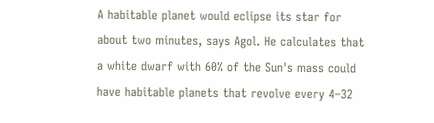A habitable planet would eclipse its star for about two minutes, says Agol. He calculates that a white dwarf with 60% of the Sun's mass could have habitable planets that revolve every 4–32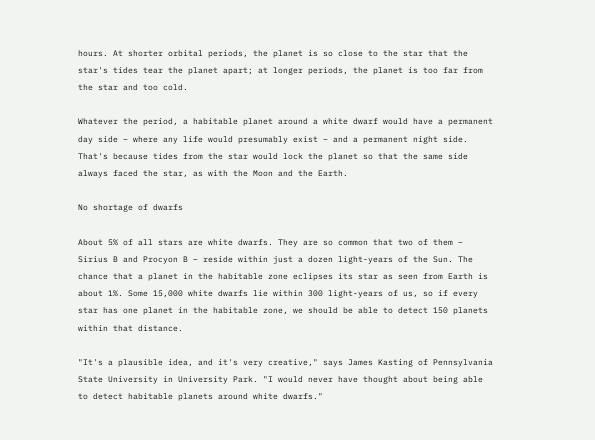hours. At shorter orbital periods, the planet is so close to the star that the star's tides tear the planet apart; at longer periods, the planet is too far from the star and too cold.

Whatever the period, a habitable planet around a white dwarf would have a permanent day side – where any life would presumably exist – and a permanent night side. That's because tides from the star would lock the planet so that the same side always faced the star, as with the Moon and the Earth.

No shortage of dwarfs

About 5% of all stars are white dwarfs. They are so common that two of them – Sirius B and Procyon B – reside within just a dozen light-years of the Sun. The chance that a planet in the habitable zone eclipses its star as seen from Earth is about 1%. Some 15,000 white dwarfs lie within 300 light-years of us, so if every star has one planet in the habitable zone, we should be able to detect 150 planets within that distance.

"It's a plausible idea, and it's very creative," says James Kasting of Pennsylvania State University in University Park. "I would never have thought about being able to detect habitable planets around white dwarfs."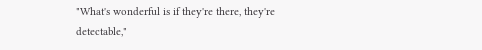"What's wonderful is if they're there, they're detectable,"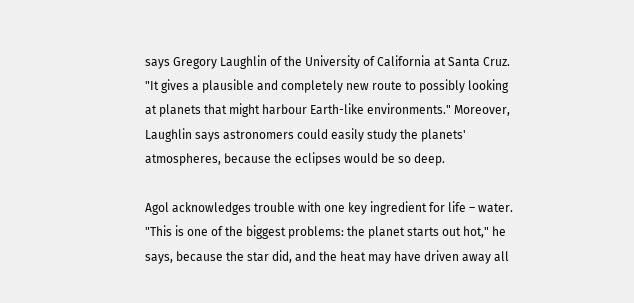says Gregory Laughlin of the University of California at Santa Cruz. "It gives a plausible and completely new route to possibly looking at planets that might harbour Earth-like environments." Moreover, Laughlin says astronomers could easily study the planets' atmospheres, because the eclipses would be so deep.

Agol acknowledges trouble with one key ingredient for life – water. "This is one of the biggest problems: the planet starts out hot," he says, because the star did, and the heat may have driven away all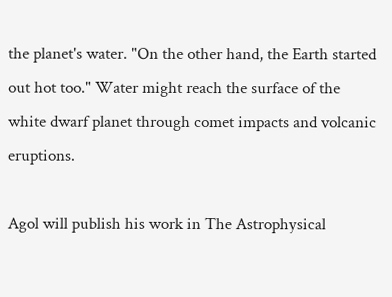the planet's water. "On the other hand, the Earth started out hot too." Water might reach the surface of the white dwarf planet through comet impacts and volcanic eruptions.

Agol will publish his work in The Astrophysical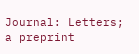Journal: Letters; a preprint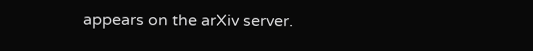appears on the arXiv server.